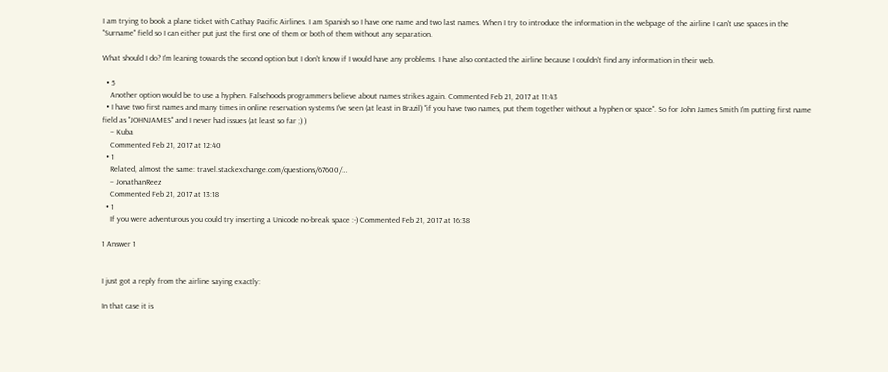I am trying to book a plane ticket with Cathay Pacific Airlines. I am Spanish so I have one name and two last names. When I try to introduce the information in the webpage of the airline I can't use spaces in the "Surname" field so I can either put just the first one of them or both of them without any separation.

What should I do? I'm leaning towards the second option but I don't know if I would have any problems. I have also contacted the airline because I couldn't find any information in their web.

  • 5
    Another option would be to use a hyphen. Falsehoods programmers believe about names strikes again. Commented Feb 21, 2017 at 11:43
  • I have two first names and many times in online reservation systems I've seen (at least in Brazil) "if you have two names, put them together without a hyphen or space". So for John James Smith I'm putting first name field as "JOHNJAMES" and I never had issues (at least so far ;) )
    – Kuba
    Commented Feb 21, 2017 at 12:40
  • 1
    Related, almost the same: travel.stackexchange.com/questions/67600/…
    – JonathanReez
    Commented Feb 21, 2017 at 13:18
  • 1
    If you were adventurous you could try inserting a Unicode no-break space :-) Commented Feb 21, 2017 at 16:38

1 Answer 1


I just got a reply from the airline saying exactly:

In that case it is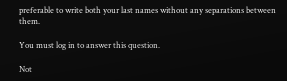preferable to write both your last names without any separations between them.

You must log in to answer this question.

Not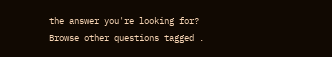the answer you're looking for? Browse other questions tagged .